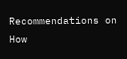Recommendations on How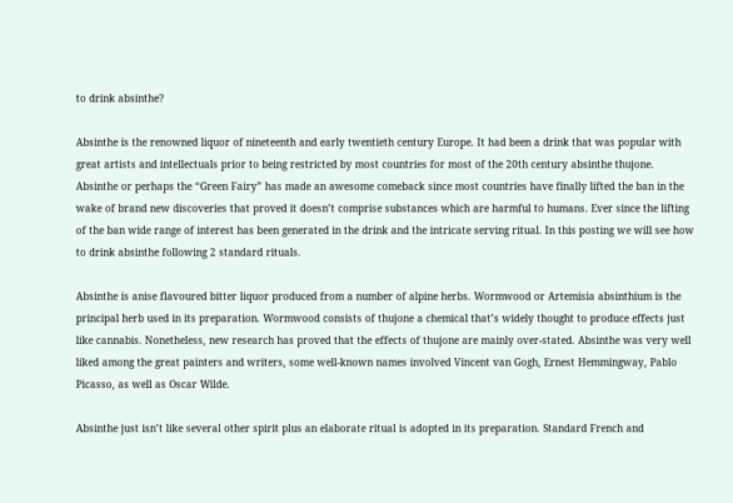to drink absinthe?

Absinthe is the renowned liquor of nineteenth and early twentieth century Europe. It had been a drink that was popular with great artists and intellectuals prior to being restricted by most countries for most of the 20th century absinthe thujone. Absinthe or perhaps the “Green Fairy” has made an awesome comeback since most countries have finally lifted the ban in the wake of brand new discoveries that proved it doesn’t comprise substances which are harmful to humans. Ever since the lifting of the ban wide range of interest has been generated in the drink and the intricate serving ritual. In this posting we will see how to drink absinthe following 2 standard rituals.

Absinthe is anise flavoured bitter liquor produced from a number of alpine herbs. Wormwood or Artemisia absinthium is the principal herb used in its preparation. Wormwood consists of thujone a chemical that’s widely thought to produce effects just like cannabis. Nonetheless, new research has proved that the effects of thujone are mainly over-stated. Absinthe was very well liked among the great painters and writers, some well-known names involved Vincent van Gogh, Ernest Hemmingway, Pablo Picasso, as well as Oscar Wilde.

Absinthe just isn’t like several other spirit plus an elaborate ritual is adopted in its preparation. Standard French and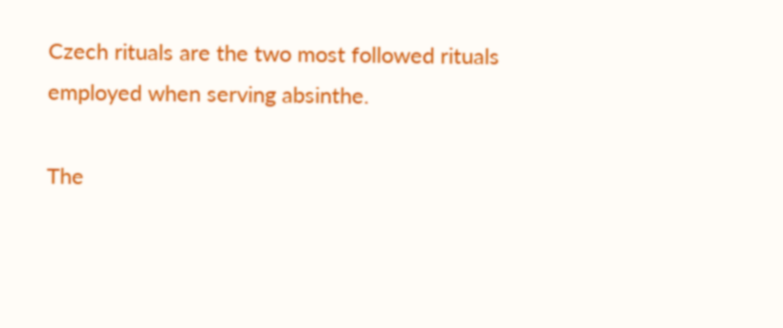Czech rituals are the two most followed rituals employed when serving absinthe.

The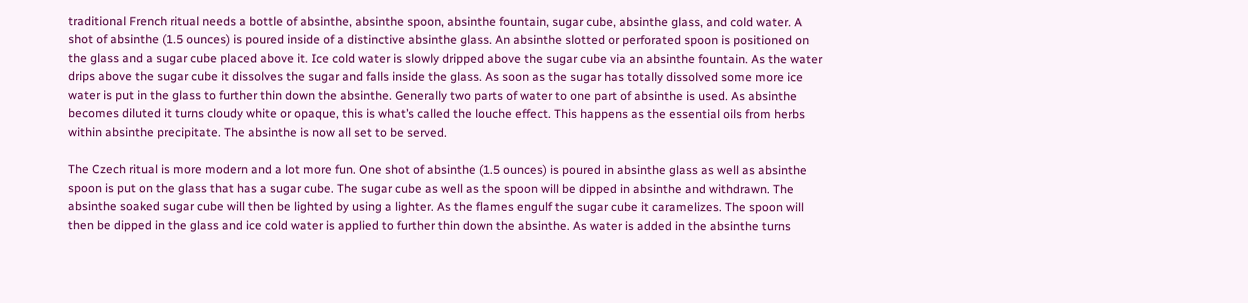traditional French ritual needs a bottle of absinthe, absinthe spoon, absinthe fountain, sugar cube, absinthe glass, and cold water. A shot of absinthe (1.5 ounces) is poured inside of a distinctive absinthe glass. An absinthe slotted or perforated spoon is positioned on the glass and a sugar cube placed above it. Ice cold water is slowly dripped above the sugar cube via an absinthe fountain. As the water drips above the sugar cube it dissolves the sugar and falls inside the glass. As soon as the sugar has totally dissolved some more ice water is put in the glass to further thin down the absinthe. Generally two parts of water to one part of absinthe is used. As absinthe becomes diluted it turns cloudy white or opaque, this is what’s called the louche effect. This happens as the essential oils from herbs within absinthe precipitate. The absinthe is now all set to be served.

The Czech ritual is more modern and a lot more fun. One shot of absinthe (1.5 ounces) is poured in absinthe glass as well as absinthe spoon is put on the glass that has a sugar cube. The sugar cube as well as the spoon will be dipped in absinthe and withdrawn. The absinthe soaked sugar cube will then be lighted by using a lighter. As the flames engulf the sugar cube it caramelizes. The spoon will then be dipped in the glass and ice cold water is applied to further thin down the absinthe. As water is added in the absinthe turns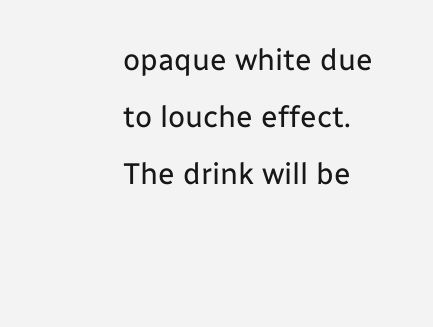opaque white due to louche effect. The drink will be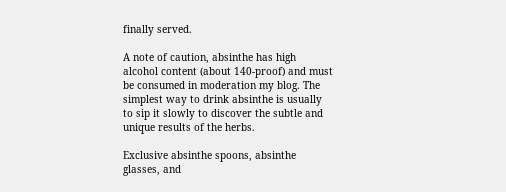finally served.

A note of caution, absinthe has high alcohol content (about 140-proof) and must be consumed in moderation my blog. The simplest way to drink absinthe is usually to sip it slowly to discover the subtle and unique results of the herbs.

Exclusive absinthe spoons, absinthe glasses, and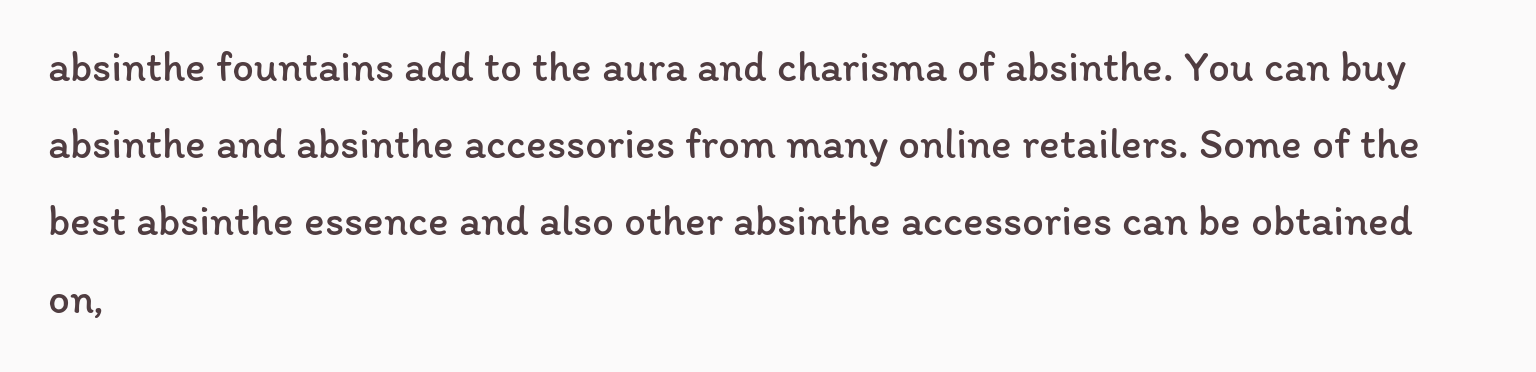absinthe fountains add to the aura and charisma of absinthe. You can buy absinthe and absinthe accessories from many online retailers. Some of the best absinthe essence and also other absinthe accessories can be obtained on,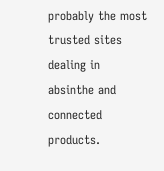probably the most trusted sites dealing in absinthe and connected products.